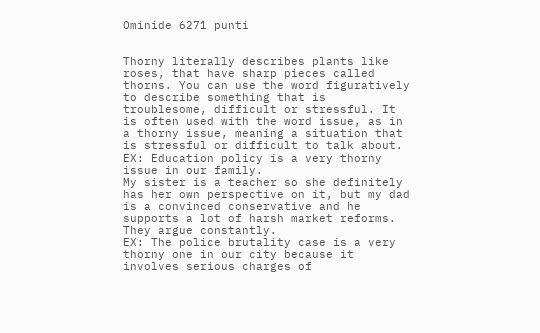Ominide 6271 punti


Thorny literally describes plants like roses, that have sharp pieces called thorns. You can use the word figuratively to describe something that is troublesome, difficult or stressful. It is often used with the word issue, as in a thorny issue, meaning a situation that is stressful or difficult to talk about.
EX: Education policy is a very thorny issue in our family.
My sister is a teacher so she definitely has her own perspective on it, but my dad is a convinced conservative and he supports a lot of harsh market reforms. They argue constantly.
EX: The police brutality case is a very thorny one in our city because it involves serious charges of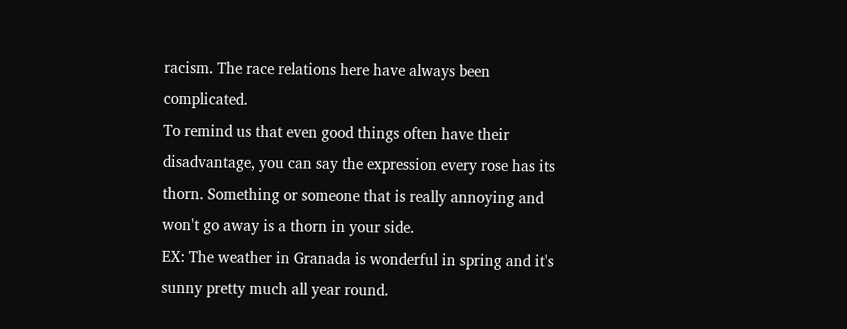racism. The race relations here have always been complicated.
To remind us that even good things often have their disadvantage, you can say the expression every rose has its thorn. Something or someone that is really annoying and won't go away is a thorn in your side.
EX: The weather in Granada is wonderful in spring and it's sunny pretty much all year round.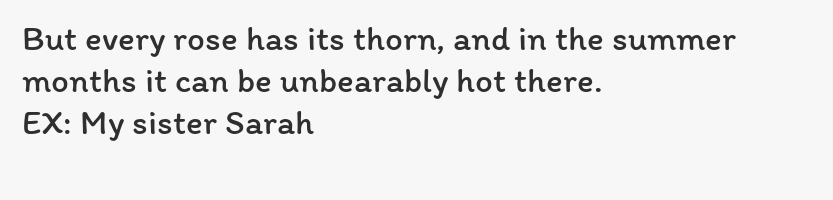But every rose has its thorn, and in the summer months it can be unbearably hot there.
EX: My sister Sarah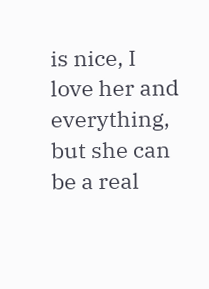is nice, I love her and everything, but she can be a real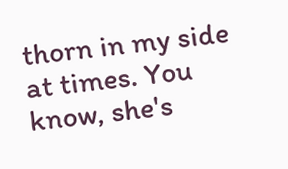thorn in my side at times. You know, she's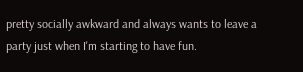pretty socially awkward and always wants to leave a party just when I'm starting to have fun.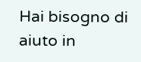Hai bisogno di aiuto in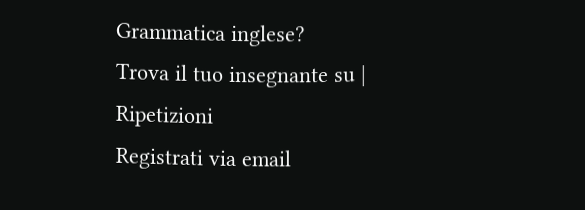Grammatica inglese?
Trova il tuo insegnante su | Ripetizioni
Registrati via email